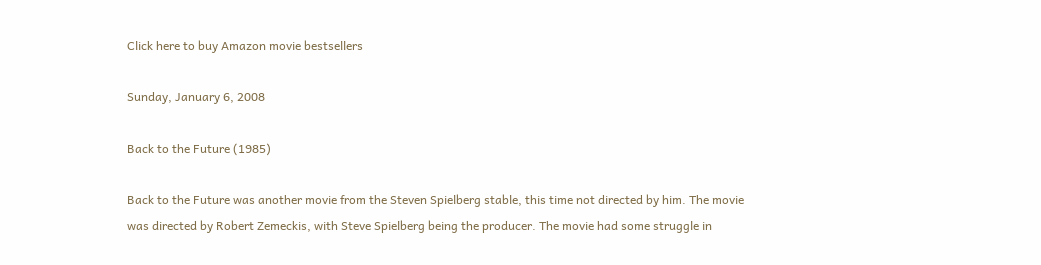Click here to buy Amazon movie bestsellers

Sunday, January 6, 2008

Back to the Future (1985)

Back to the Future was another movie from the Steven Spielberg stable, this time not directed by him. The movie was directed by Robert Zemeckis, with Steve Spielberg being the producer. The movie had some struggle in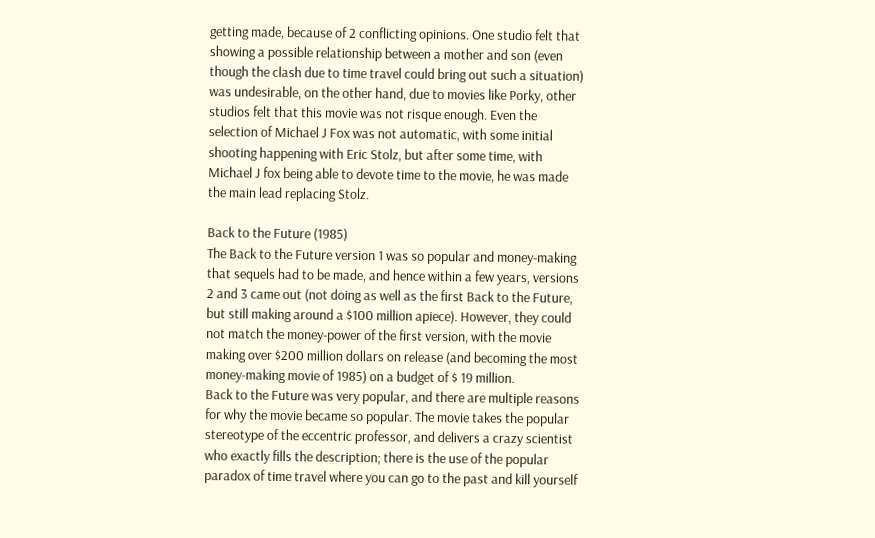getting made, because of 2 conflicting opinions. One studio felt that showing a possible relationship between a mother and son (even though the clash due to time travel could bring out such a situation) was undesirable, on the other hand, due to movies like Porky, other studios felt that this movie was not risque enough. Even the selection of Michael J Fox was not automatic, with some initial shooting happening with Eric Stolz, but after some time, with Michael J fox being able to devote time to the movie, he was made the main lead replacing Stolz.

Back to the Future (1985)
The Back to the Future version 1 was so popular and money-making that sequels had to be made, and hence within a few years, versions 2 and 3 came out (not doing as well as the first Back to the Future, but still making around a $100 million apiece). However, they could not match the money-power of the first version, with the movie making over $200 million dollars on release (and becoming the most money-making movie of 1985) on a budget of $ 19 million.
Back to the Future was very popular, and there are multiple reasons for why the movie became so popular. The movie takes the popular stereotype of the eccentric professor, and delivers a crazy scientist who exactly fills the description; there is the use of the popular paradox of time travel where you can go to the past and kill yourself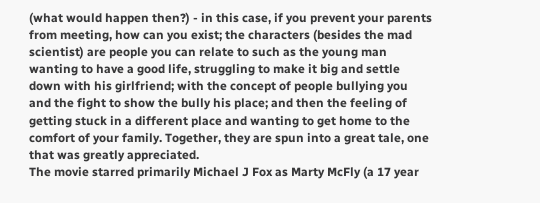(what would happen then?) - in this case, if you prevent your parents from meeting, how can you exist; the characters (besides the mad scientist) are people you can relate to such as the young man wanting to have a good life, struggling to make it big and settle down with his girlfriend; with the concept of people bullying you and the fight to show the bully his place; and then the feeling of getting stuck in a different place and wanting to get home to the comfort of your family. Together, they are spun into a great tale, one that was greatly appreciated.
The movie starred primarily Michael J Fox as Marty McFly (a 17 year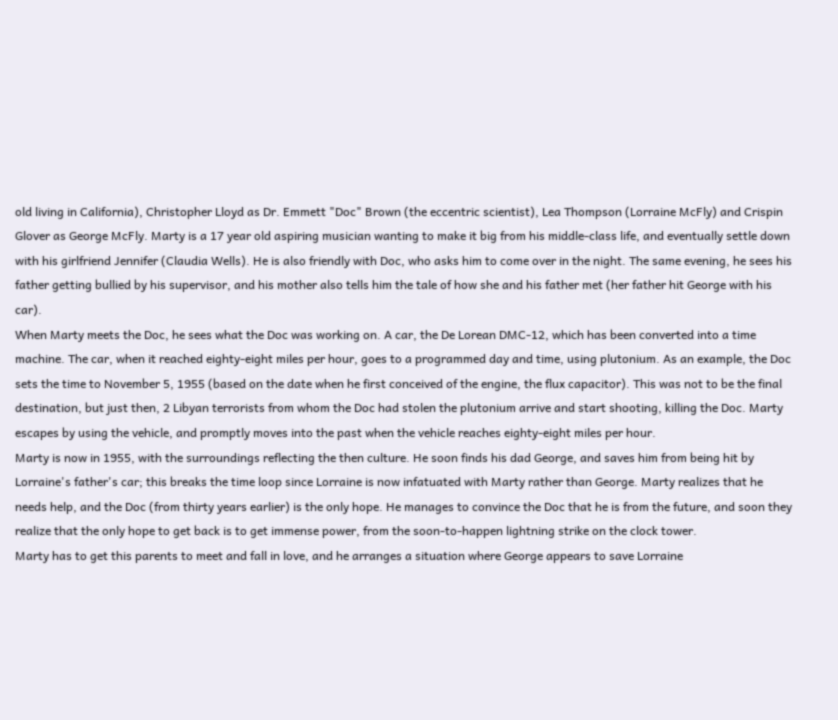old living in California), Christopher Lloyd as Dr. Emmett "Doc" Brown (the eccentric scientist), Lea Thompson (Lorraine McFly) and Crispin Glover as George McFly. Marty is a 17 year old aspiring musician wanting to make it big from his middle-class life, and eventually settle down with his girlfriend Jennifer (Claudia Wells). He is also friendly with Doc, who asks him to come over in the night. The same evening, he sees his father getting bullied by his supervisor, and his mother also tells him the tale of how she and his father met (her father hit George with his car).
When Marty meets the Doc, he sees what the Doc was working on. A car, the De Lorean DMC-12, which has been converted into a time machine. The car, when it reached eighty-eight miles per hour, goes to a programmed day and time, using plutonium. As an example, the Doc sets the time to November 5, 1955 (based on the date when he first conceived of the engine, the flux capacitor). This was not to be the final destination, but just then, 2 Libyan terrorists from whom the Doc had stolen the plutonium arrive and start shooting, killing the Doc. Marty escapes by using the vehicle, and promptly moves into the past when the vehicle reaches eighty-eight miles per hour.
Marty is now in 1955, with the surroundings reflecting the then culture. He soon finds his dad George, and saves him from being hit by Lorraine's father's car; this breaks the time loop since Lorraine is now infatuated with Marty rather than George. Marty realizes that he needs help, and the Doc (from thirty years earlier) is the only hope. He manages to convince the Doc that he is from the future, and soon they realize that the only hope to get back is to get immense power, from the soon-to-happen lightning strike on the clock tower.
Marty has to get this parents to meet and fall in love, and he arranges a situation where George appears to save Lorraine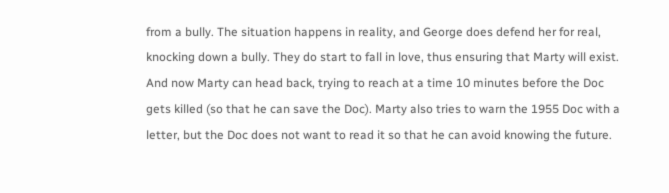from a bully. The situation happens in reality, and George does defend her for real, knocking down a bully. They do start to fall in love, thus ensuring that Marty will exist. And now Marty can head back, trying to reach at a time 10 minutes before the Doc gets killed (so that he can save the Doc). Marty also tries to warn the 1955 Doc with a letter, but the Doc does not want to read it so that he can avoid knowing the future.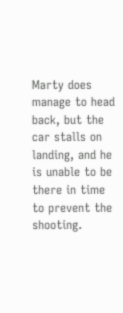Marty does manage to head back, but the car stalls on landing, and he is unable to be there in time to prevent the shooting.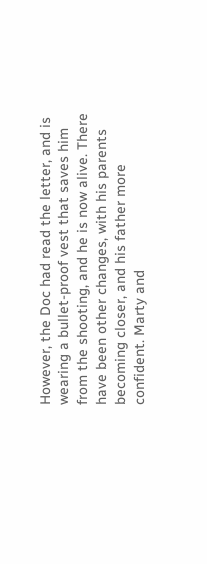However, the Doc had read the letter, and is wearing a bullet-proof vest that saves him from the shooting, and he is now alive. There have been other changes, with his parents becoming closer, and his father more confident. Marty and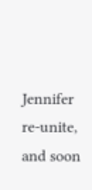Jennifer re-unite, and soon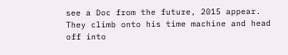see a Doc from the future, 2015 appear. They climb onto his time machine and head off into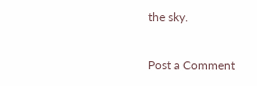the sky.

Post a Comment